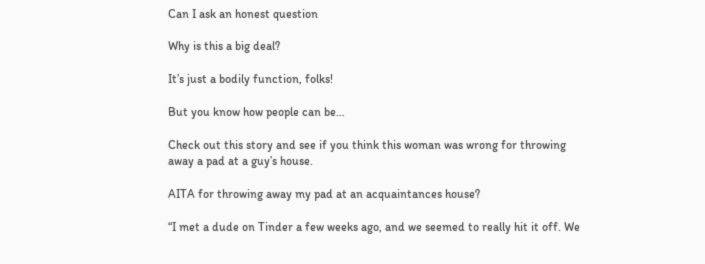Can I ask an honest question

Why is this a big deal?

It’s just a bodily function, folks!

But you know how people can be…

Check out this story and see if you think this woman was wrong for throwing away a pad at a guy’s house.

AITA for throwing away my pad at an acquaintances house?

“I met a dude on Tinder a few weeks ago, and we seemed to really hit it off. We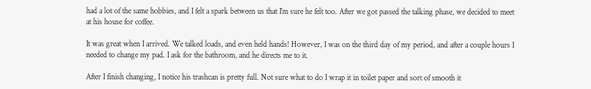had a lot of the same hobbies, and I felt a spark between us that I’m sure he felt too. After we got passed the talking phase, we decided to meet at his house for coffee.

It was great when I arrived. We talked loads, and even held hands! However, I was on the third day of my period, and after a couple hours I needed to change my pad. I ask for the bathroom, and he directs me to it.

After I finish changing, I notice his trashcan is pretty full. Not sure what to do I wrap it in toilet paper and sort of smooth it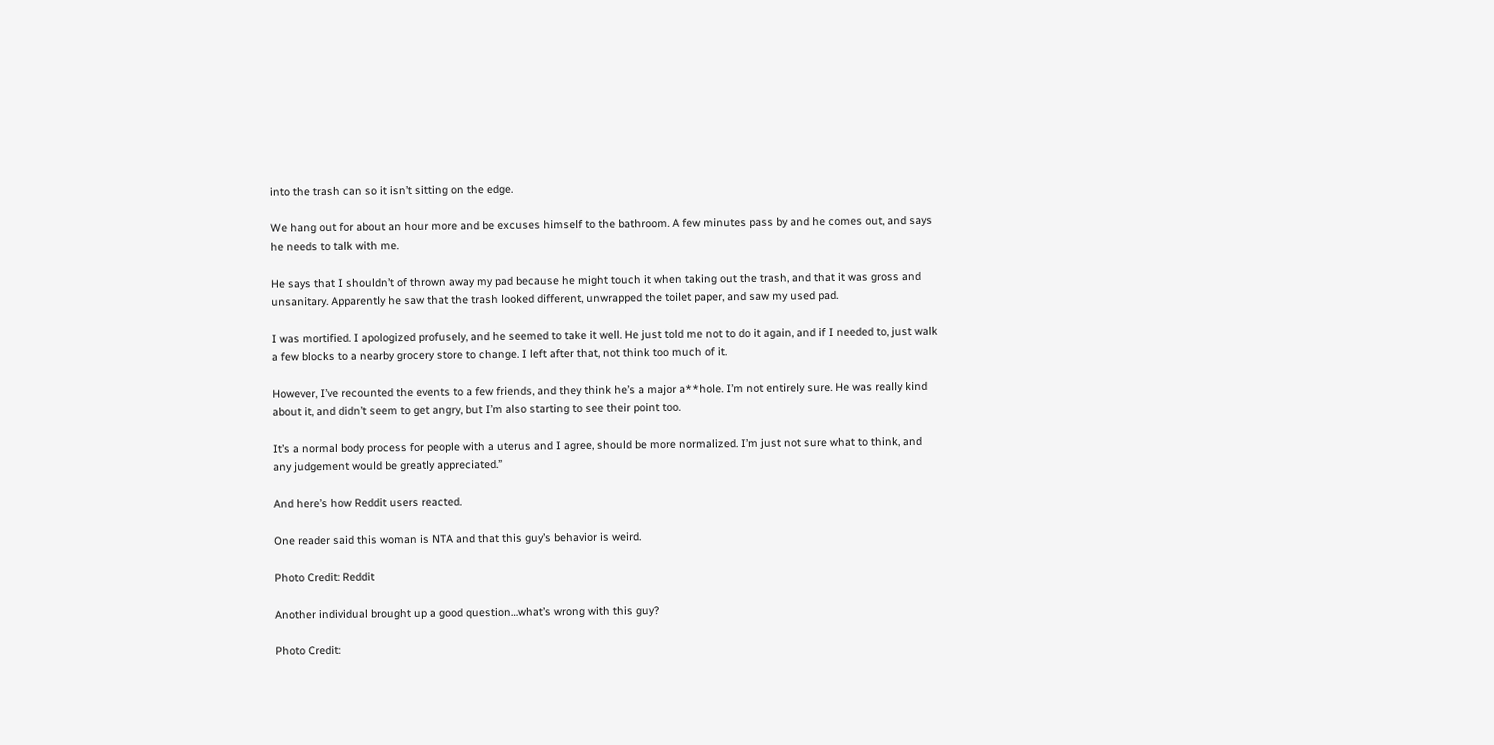into the trash can so it isn’t sitting on the edge.

We hang out for about an hour more and be excuses himself to the bathroom. A few minutes pass by and he comes out, and says he needs to talk with me.

He says that I shouldn’t of thrown away my pad because he might touch it when taking out the trash, and that it was gross and unsanitary. Apparently he saw that the trash looked different, unwrapped the toilet paper, and saw my used pad.

I was mortified. I apologized profusely, and he seemed to take it well. He just told me not to do it again, and if I needed to, just walk a few blocks to a nearby grocery store to change. I left after that, not think too much of it.

However, I’ve recounted the events to a few friends, and they think he’s a major a**hole. I’m not entirely sure. He was really kind about it, and didn’t seem to get angry, but I’m also starting to see their point too.

It’s a normal body process for people with a uterus and I agree, should be more normalized. I’m just not sure what to think, and any judgement would be greatly appreciated.”

And here’s how Reddit users reacted.

One reader said this woman is NTA and that this guy’s behavior is weird.

Photo Credit: Reddit

Another individual brought up a good question…what’s wrong with this guy?

Photo Credit: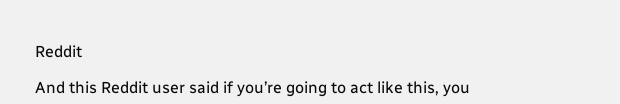Reddit

And this Reddit user said if you’re going to act like this, you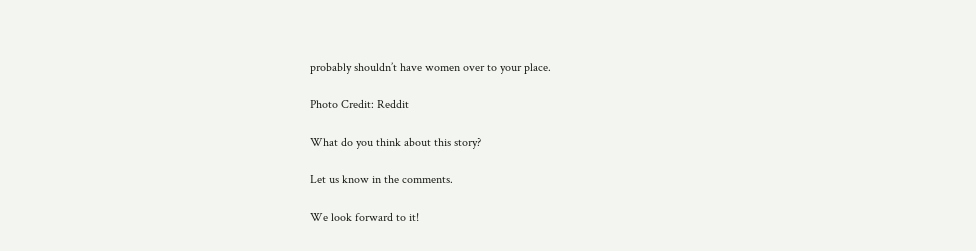probably shouldn’t have women over to your place.

Photo Credit: Reddit

What do you think about this story?

Let us know in the comments.

We look forward to it!